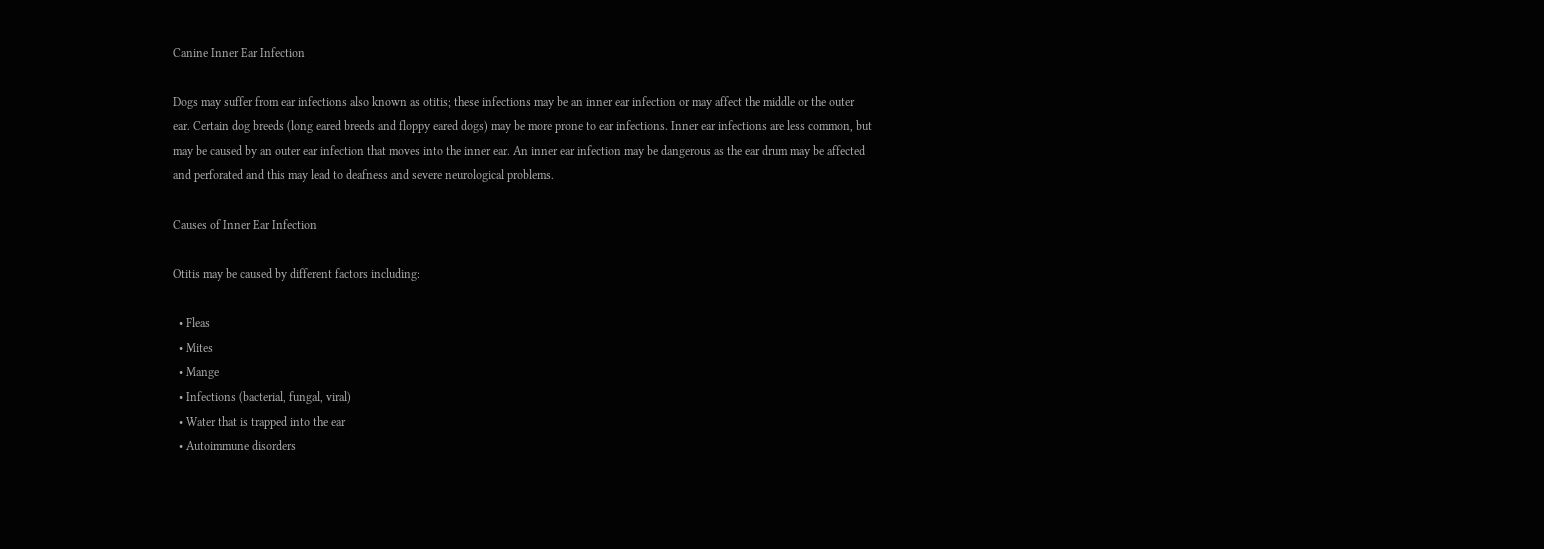Canine Inner Ear Infection

Dogs may suffer from ear infections also known as otitis; these infections may be an inner ear infection or may affect the middle or the outer ear. Certain dog breeds (long eared breeds and floppy eared dogs) may be more prone to ear infections. Inner ear infections are less common, but may be caused by an outer ear infection that moves into the inner ear. An inner ear infection may be dangerous as the ear drum may be affected and perforated and this may lead to deafness and severe neurological problems.

Causes of Inner Ear Infection

Otitis may be caused by different factors including:

  • Fleas
  • Mites
  • Mange
  • Infections (bacterial, fungal, viral)
  • Water that is trapped into the ear
  • Autoimmune disorders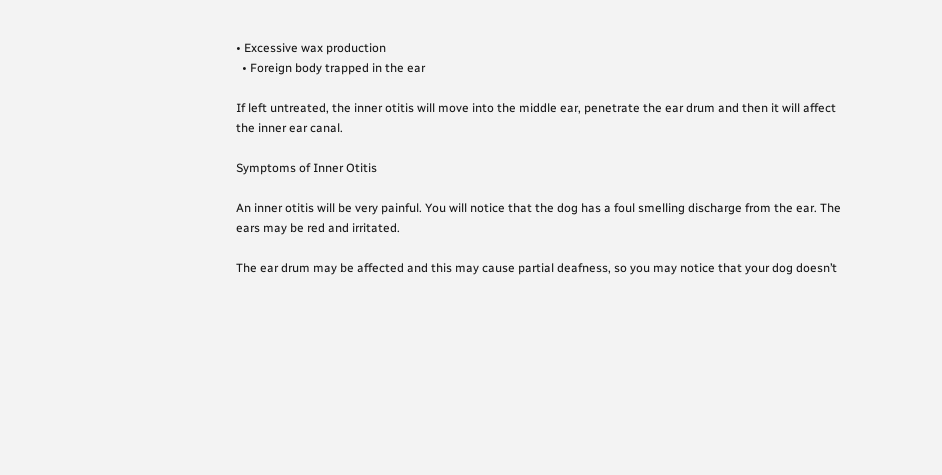• Excessive wax production
  • Foreign body trapped in the ear

If left untreated, the inner otitis will move into the middle ear, penetrate the ear drum and then it will affect the inner ear canal.

Symptoms of Inner Otitis

An inner otitis will be very painful. You will notice that the dog has a foul smelling discharge from the ear. The ears may be red and irritated.

The ear drum may be affected and this may cause partial deafness, so you may notice that your dog doesn’t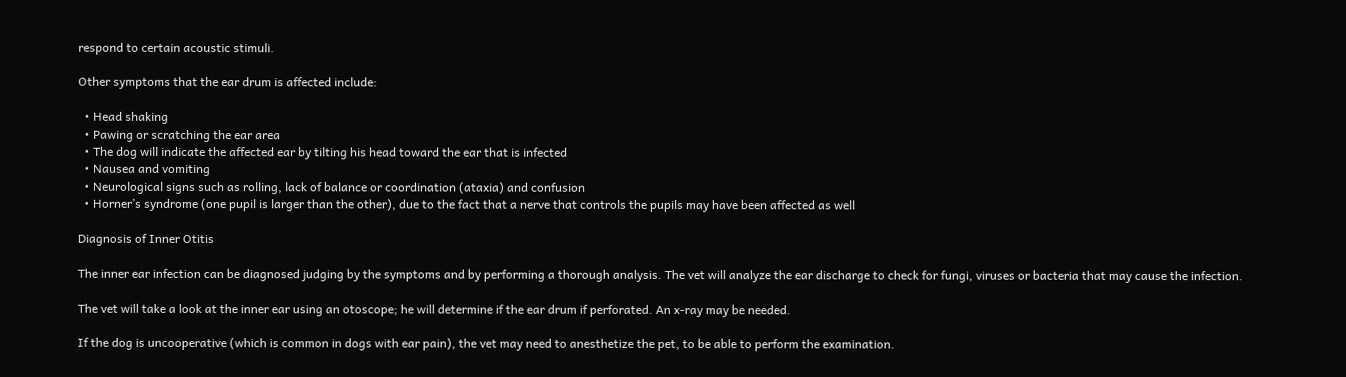respond to certain acoustic stimuli.

Other symptoms that the ear drum is affected include:

  • Head shaking
  • Pawing or scratching the ear area
  • The dog will indicate the affected ear by tilting his head toward the ear that is infected
  • Nausea and vomiting
  • Neurological signs such as rolling, lack of balance or coordination (ataxia) and confusion
  • Horner’s syndrome (one pupil is larger than the other), due to the fact that a nerve that controls the pupils may have been affected as well

Diagnosis of Inner Otitis

The inner ear infection can be diagnosed judging by the symptoms and by performing a thorough analysis. The vet will analyze the ear discharge to check for fungi, viruses or bacteria that may cause the infection.

The vet will take a look at the inner ear using an otoscope; he will determine if the ear drum if perforated. An x-ray may be needed.

If the dog is uncooperative (which is common in dogs with ear pain), the vet may need to anesthetize the pet, to be able to perform the examination.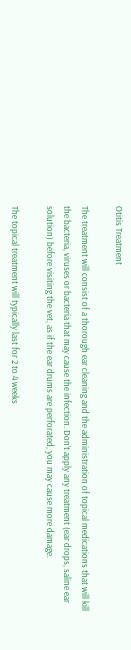Otitis Treatment

The treatment will consist of a thorough ear cleaning and the administration of topical medications that will kill the bacteria, viruses or bacteria that may cause the infection. Don’t apply any treatment (ear drops, saline ear solution) before visiting the vet, as if the ear drums are perforated, you may cause more damage.

The topical treatment will typically last for 2 to 4 weeks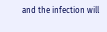and the infection will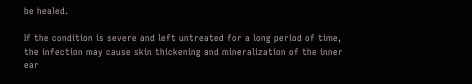be healed.

If the condition is severe and left untreated for a long period of time, the infection may cause skin thickening and mineralization of the inner ear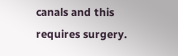canals and this requires surgery.